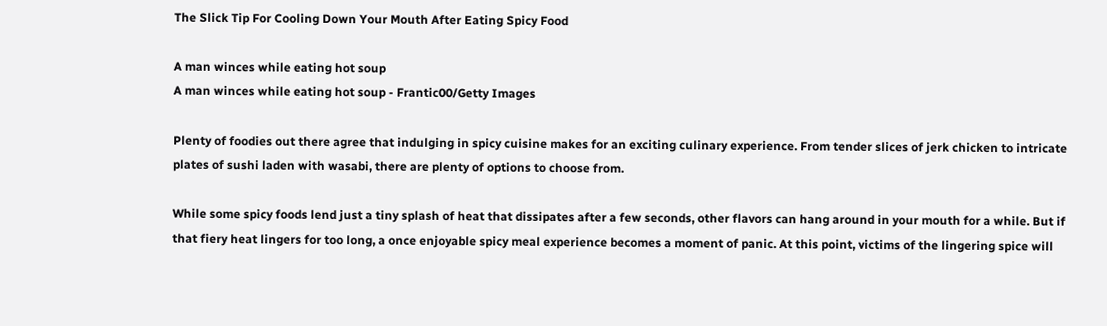The Slick Tip For Cooling Down Your Mouth After Eating Spicy Food

A man winces while eating hot soup
A man winces while eating hot soup - Frantic00/Getty Images

Plenty of foodies out there agree that indulging in spicy cuisine makes for an exciting culinary experience. From tender slices of jerk chicken to intricate plates of sushi laden with wasabi, there are plenty of options to choose from.

While some spicy foods lend just a tiny splash of heat that dissipates after a few seconds, other flavors can hang around in your mouth for a while. But if that fiery heat lingers for too long, a once enjoyable spicy meal experience becomes a moment of panic. At this point, victims of the lingering spice will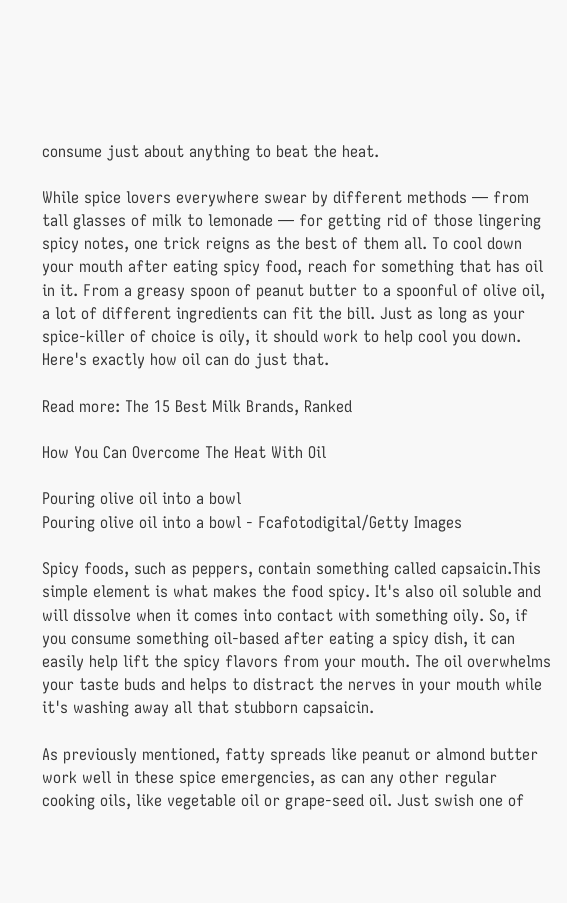consume just about anything to beat the heat.

While spice lovers everywhere swear by different methods — from tall glasses of milk to lemonade — for getting rid of those lingering spicy notes, one trick reigns as the best of them all. To cool down your mouth after eating spicy food, reach for something that has oil in it. From a greasy spoon of peanut butter to a spoonful of olive oil, a lot of different ingredients can fit the bill. Just as long as your spice-killer of choice is oily, it should work to help cool you down. Here's exactly how oil can do just that.

Read more: The 15 Best Milk Brands, Ranked

How You Can Overcome The Heat With Oil

Pouring olive oil into a bowl
Pouring olive oil into a bowl - Fcafotodigital/Getty Images

Spicy foods, such as peppers, contain something called capsaicin.This simple element is what makes the food spicy. It's also oil soluble and will dissolve when it comes into contact with something oily. So, if you consume something oil-based after eating a spicy dish, it can easily help lift the spicy flavors from your mouth. The oil overwhelms your taste buds and helps to distract the nerves in your mouth while it's washing away all that stubborn capsaicin.

As previously mentioned, fatty spreads like peanut or almond butter work well in these spice emergencies, as can any other regular cooking oils, like vegetable oil or grape-seed oil. Just swish one of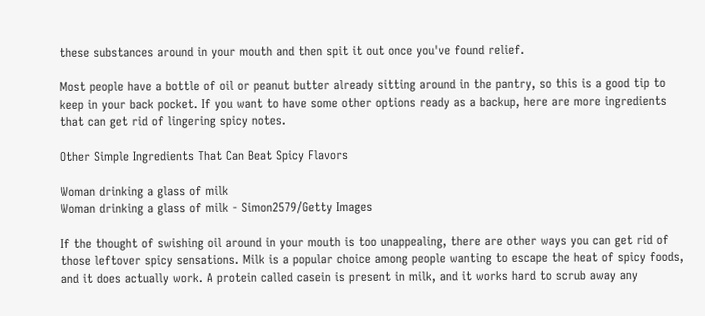these substances around in your mouth and then spit it out once you've found relief.

Most people have a bottle of oil or peanut butter already sitting around in the pantry, so this is a good tip to keep in your back pocket. If you want to have some other options ready as a backup, here are more ingredients that can get rid of lingering spicy notes.

Other Simple Ingredients That Can Beat Spicy Flavors

Woman drinking a glass of milk
Woman drinking a glass of milk - Simon2579/Getty Images

If the thought of swishing oil around in your mouth is too unappealing, there are other ways you can get rid of those leftover spicy sensations. Milk is a popular choice among people wanting to escape the heat of spicy foods, and it does actually work. A protein called casein is present in milk, and it works hard to scrub away any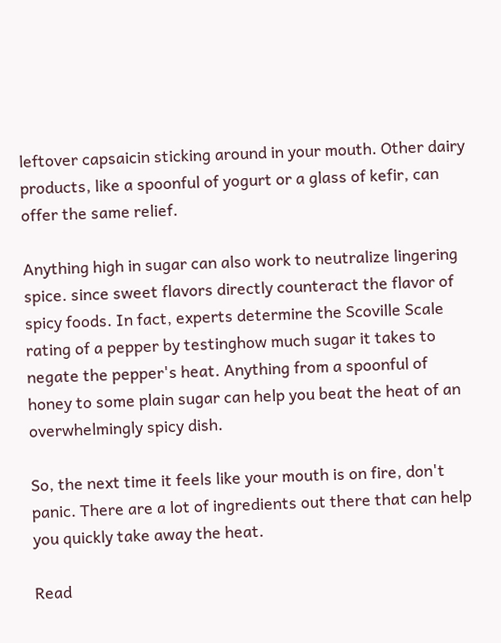leftover capsaicin sticking around in your mouth. Other dairy products, like a spoonful of yogurt or a glass of kefir, can offer the same relief.

Anything high in sugar can also work to neutralize lingering spice. since sweet flavors directly counteract the flavor of spicy foods. In fact, experts determine the Scoville Scale rating of a pepper by testinghow much sugar it takes to negate the pepper's heat. Anything from a spoonful of honey to some plain sugar can help you beat the heat of an overwhelmingly spicy dish.

So, the next time it feels like your mouth is on fire, don't panic. There are a lot of ingredients out there that can help you quickly take away the heat.

Read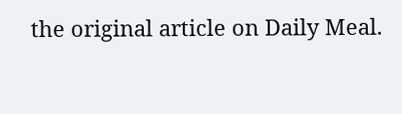the original article on Daily Meal.